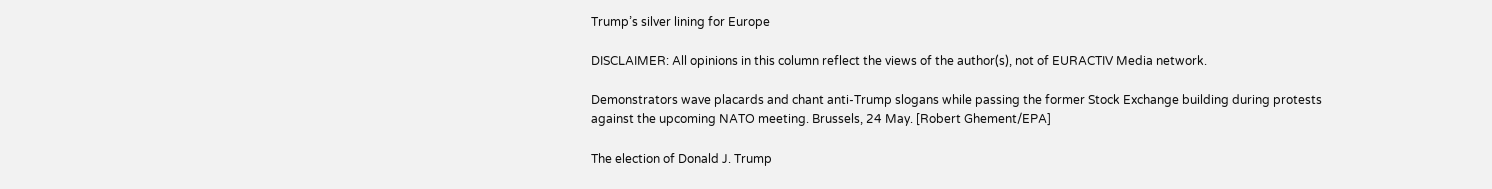Trump’s silver lining for Europe

DISCLAIMER: All opinions in this column reflect the views of the author(s), not of EURACTIV Media network.

Demonstrators wave placards and chant anti-Trump slogans while passing the former Stock Exchange building during protests against the upcoming NATO meeting. Brussels, 24 May. [Robert Ghement/EPA]

The election of Donald J. Trump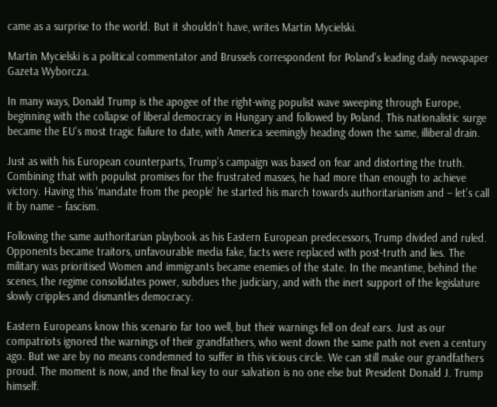came as a surprise to the world. But it shouldn’t have, writes Martin Mycielski.

Martin Mycielski is a political commentator and Brussels correspondent for Poland’s leading daily newspaper Gazeta Wyborcza.

In many ways, Donald Trump is the apogee of the right-wing populist wave sweeping through Europe, beginning with the collapse of liberal democracy in Hungary and followed by Poland. This nationalistic surge became the EU’s most tragic failure to date, with America seemingly heading down the same, illiberal drain.

Just as with his European counterparts, Trump’s campaign was based on fear and distorting the truth. Combining that with populist promises for the frustrated masses, he had more than enough to achieve victory. Having this ‘mandate from the people’ he started his march towards authoritarianism and – let’s call it by name – fascism.

Following the same authoritarian playbook as his Eastern European predecessors, Trump divided and ruled. Opponents became traitors, unfavourable media fake, facts were replaced with post-truth and lies. The military was prioritised Women and immigrants became enemies of the state. In the meantime, behind the scenes, the regime consolidates power, subdues the judiciary, and with the inert support of the legislature slowly cripples and dismantles democracy.

Eastern Europeans know this scenario far too well, but their warnings fell on deaf ears. Just as our compatriots ignored the warnings of their grandfathers, who went down the same path not even a century ago. But we are by no means condemned to suffer in this vicious circle. We can still make our grandfathers proud. The moment is now, and the final key to our salvation is no one else but President Donald J. Trump himself.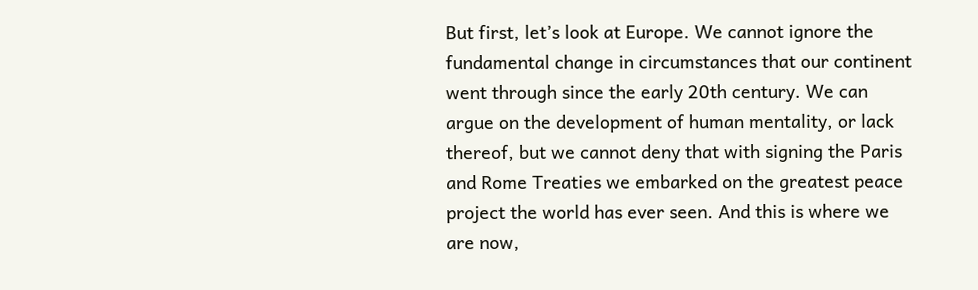But first, let’s look at Europe. We cannot ignore the fundamental change in circumstances that our continent went through since the early 20th century. We can argue on the development of human mentality, or lack thereof, but we cannot deny that with signing the Paris and Rome Treaties we embarked on the greatest peace project the world has ever seen. And this is where we are now,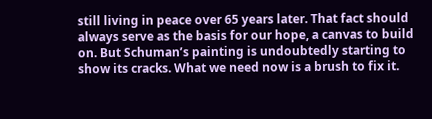still living in peace over 65 years later. That fact should always serve as the basis for our hope, a canvas to build on. But Schuman’s painting is undoubtedly starting to show its cracks. What we need now is a brush to fix it.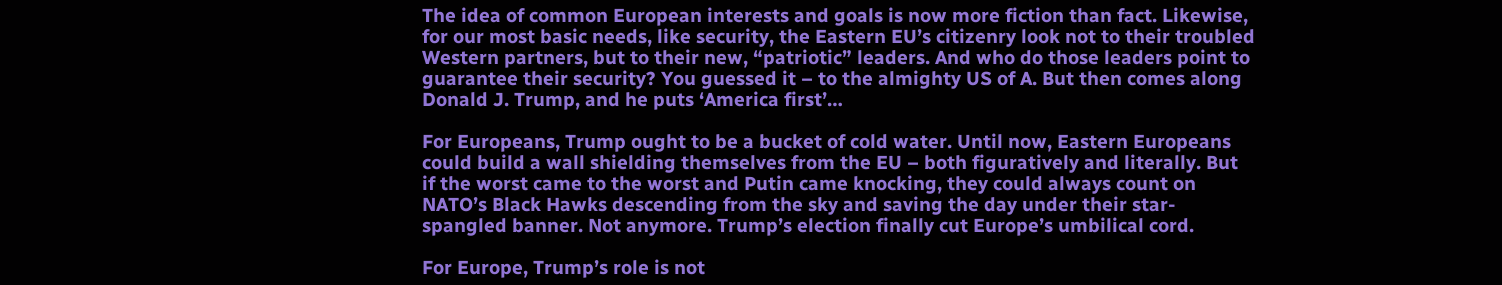The idea of common European interests and goals is now more fiction than fact. Likewise, for our most basic needs, like security, the Eastern EU’s citizenry look not to their troubled Western partners, but to their new, “patriotic” leaders. And who do those leaders point to guarantee their security? You guessed it – to the almighty US of A. But then comes along Donald J. Trump, and he puts ‘America first’…

For Europeans, Trump ought to be a bucket of cold water. Until now, Eastern Europeans could build a wall shielding themselves from the EU – both figuratively and literally. But if the worst came to the worst and Putin came knocking, they could always count on NATO’s Black Hawks descending from the sky and saving the day under their star-spangled banner. Not anymore. Trump’s election finally cut Europe’s umbilical cord.

For Europe, Trump’s role is not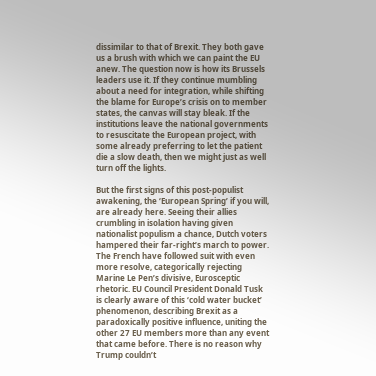dissimilar to that of Brexit. They both gave us a brush with which we can paint the EU anew. The question now is how its Brussels leaders use it. If they continue mumbling about a need for integration, while shifting the blame for Europe’s crisis on to member states, the canvas will stay bleak. If the institutions leave the national governments to resuscitate the European project, with some already preferring to let the patient die a slow death, then we might just as well turn off the lights.

But the first signs of this post-populist awakening, the ‘European Spring’ if you will, are already here. Seeing their allies crumbling in isolation having given nationalist populism a chance, Dutch voters hampered their far-right’s march to power. The French have followed suit with even more resolve, categorically rejecting Marine Le Pen’s divisive, Eurosceptic rhetoric. EU Council President Donald Tusk is clearly aware of this ‘cold water bucket’ phenomenon, describing Brexit as a paradoxically positive influence, uniting the other 27 EU members more than any event that came before. There is no reason why Trump couldn’t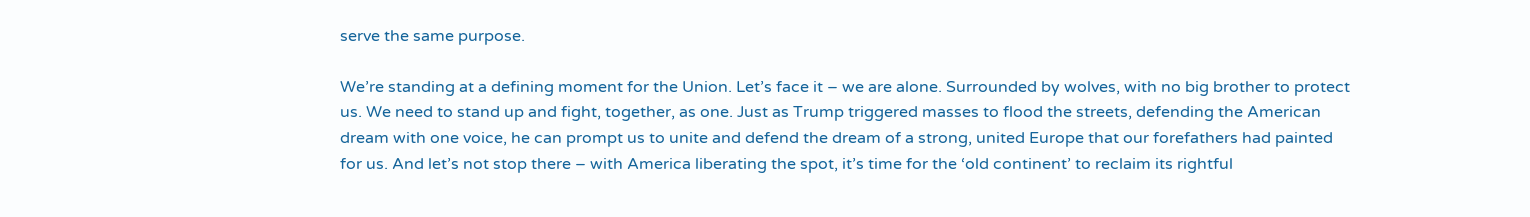serve the same purpose.

We’re standing at a defining moment for the Union. Let’s face it – we are alone. Surrounded by wolves, with no big brother to protect us. We need to stand up and fight, together, as one. Just as Trump triggered masses to flood the streets, defending the American dream with one voice, he can prompt us to unite and defend the dream of a strong, united Europe that our forefathers had painted for us. And let’s not stop there – with America liberating the spot, it’s time for the ‘old continent’ to reclaim its rightful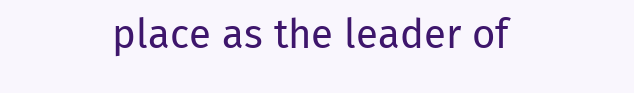place as the leader of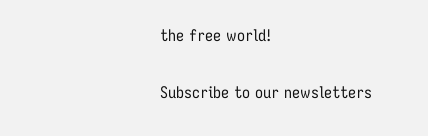the free world!

Subscribe to our newsletters